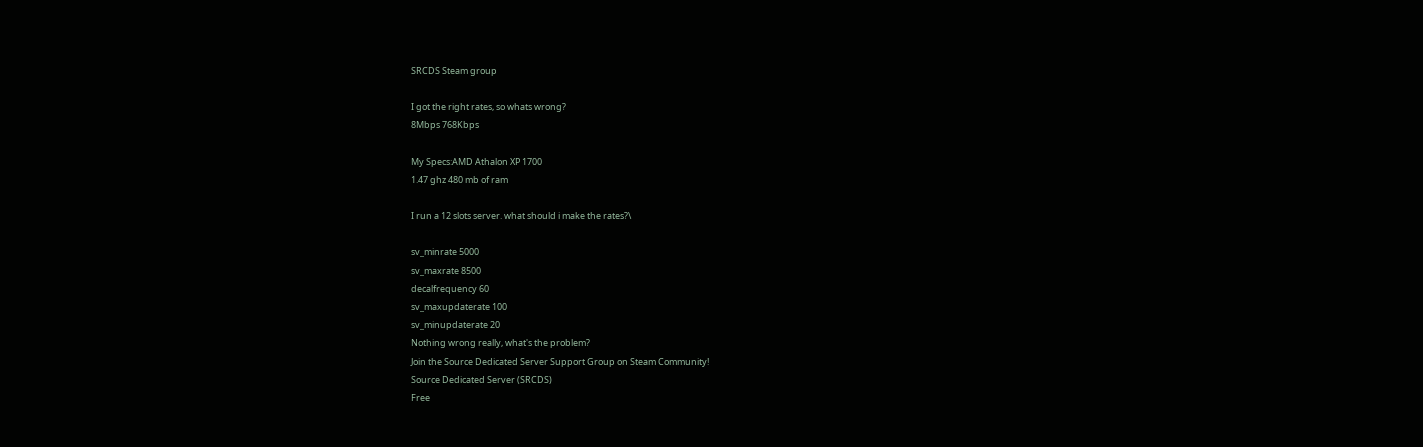SRCDS Steam group

I got the right rates, so whats wrong?
8Mbps 768Kbps

My Specs:AMD Athalon XP 1700
1.47 ghz 480 mb of ram

I run a 12 slots server. what should i make the rates?\

sv_minrate 5000
sv_maxrate 8500
decalfrequency 60
sv_maxupdaterate 100
sv_minupdaterate 20
Nothing wrong really, what's the problem?
Join the Source Dedicated Server Support Group on Steam Community!
Source Dedicated Server (SRCDS)
Free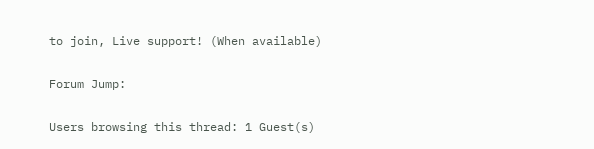to join, Live support! (When available)

Forum Jump:

Users browsing this thread: 1 Guest(s)